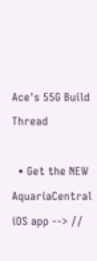Ace's 55G Build Thread

  • Get the NEW AquariaCentral iOS app --> //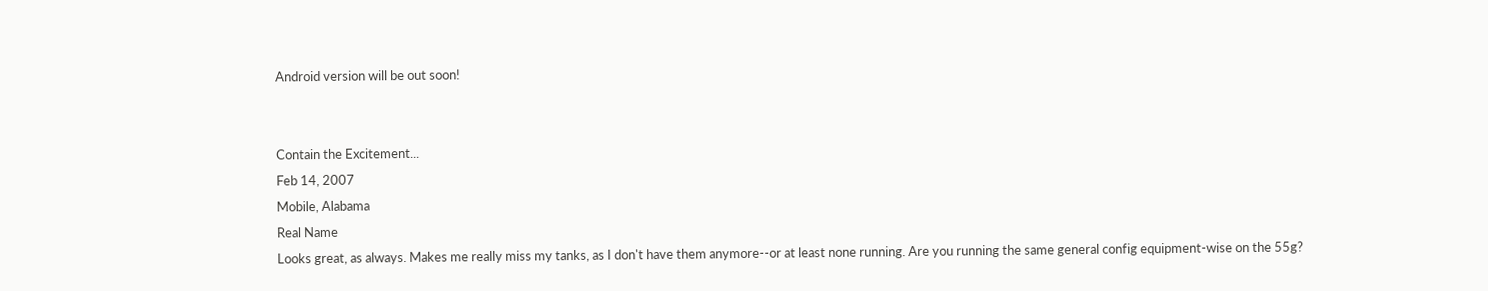Android version will be out soon!


Contain the Excitement...
Feb 14, 2007
Mobile, Alabama
Real Name
Looks great, as always. Makes me really miss my tanks, as I don't have them anymore--or at least none running. Are you running the same general config equipment-wise on the 55g?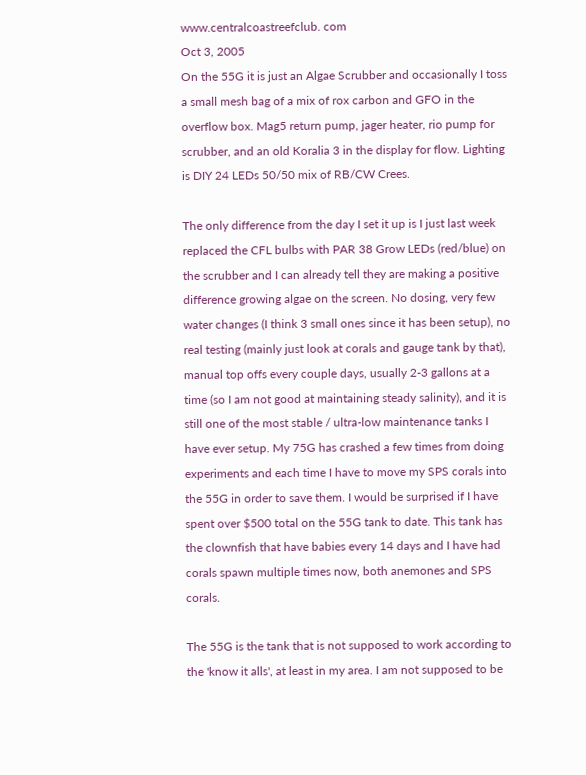www.centralcoastreefclub. com
Oct 3, 2005
On the 55G it is just an Algae Scrubber and occasionally I toss a small mesh bag of a mix of rox carbon and GFO in the overflow box. Mag5 return pump, jager heater, rio pump for scrubber, and an old Koralia 3 in the display for flow. Lighting is DIY 24 LEDs 50/50 mix of RB/CW Crees.

The only difference from the day I set it up is I just last week replaced the CFL bulbs with PAR 38 Grow LEDs (red/blue) on the scrubber and I can already tell they are making a positive difference growing algae on the screen. No dosing, very few water changes (I think 3 small ones since it has been setup), no real testing (mainly just look at corals and gauge tank by that), manual top offs every couple days, usually 2-3 gallons at a time (so I am not good at maintaining steady salinity), and it is still one of the most stable / ultra-low maintenance tanks I have ever setup. My 75G has crashed a few times from doing experiments and each time I have to move my SPS corals into the 55G in order to save them. I would be surprised if I have spent over $500 total on the 55G tank to date. This tank has the clownfish that have babies every 14 days and I have had corals spawn multiple times now, both anemones and SPS corals.

The 55G is the tank that is not supposed to work according to the 'know it alls', at least in my area. I am not supposed to be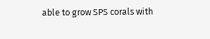able to grow SPS corals with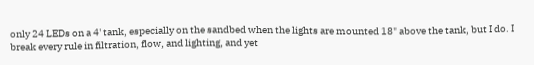only 24 LEDs on a 4' tank, especially on the sandbed when the lights are mounted 18" above the tank, but I do. I break every rule in filtration, flow, and lighting, and yet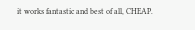it works fantastic and best of all, CHEAP.